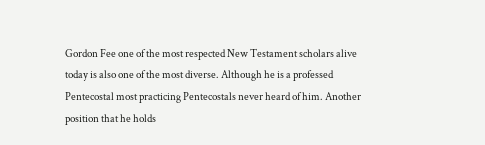Gordon Fee one of the most respected New Testament scholars alive today is also one of the most diverse. Although he is a professed Pentecostal most practicing Pentecostals never heard of him. Another position that he holds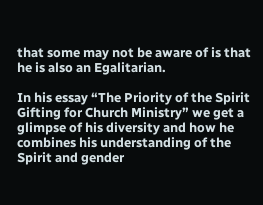that some may not be aware of is that he is also an Egalitarian.

In his essay “The Priority of the Spirit Gifting for Church Ministry” we get a glimpse of his diversity and how he combines his understanding of the Spirit and gender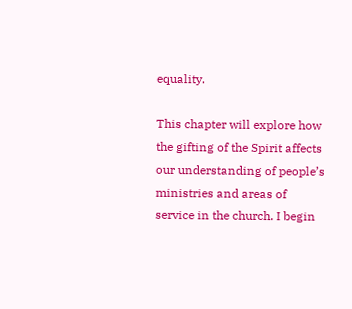equality.

This chapter will explore how the gifting of the Spirit affects our understanding of people’s ministries and areas of service in the church. I begin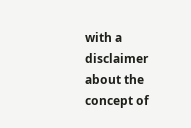with a disclaimer about the concept of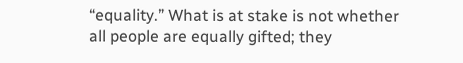“equality.” What is at stake is not whether all people are equally gifted; they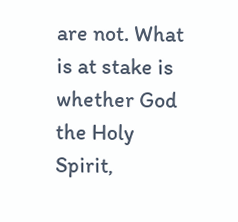are not. What is at stake is whether God the Holy Spirit,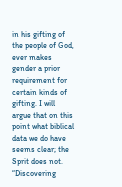in his gifting of the people of God, ever makes gender a prior requirement for certain kinds of gifting. I will argue that on this point what biblical data we do have seems clear; the Sprit does not. “Discovering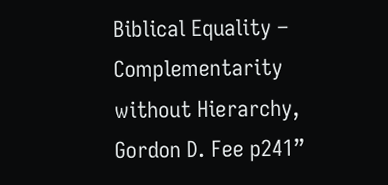Biblical Equality – Complementarity without Hierarchy, Gordon D. Fee p241”